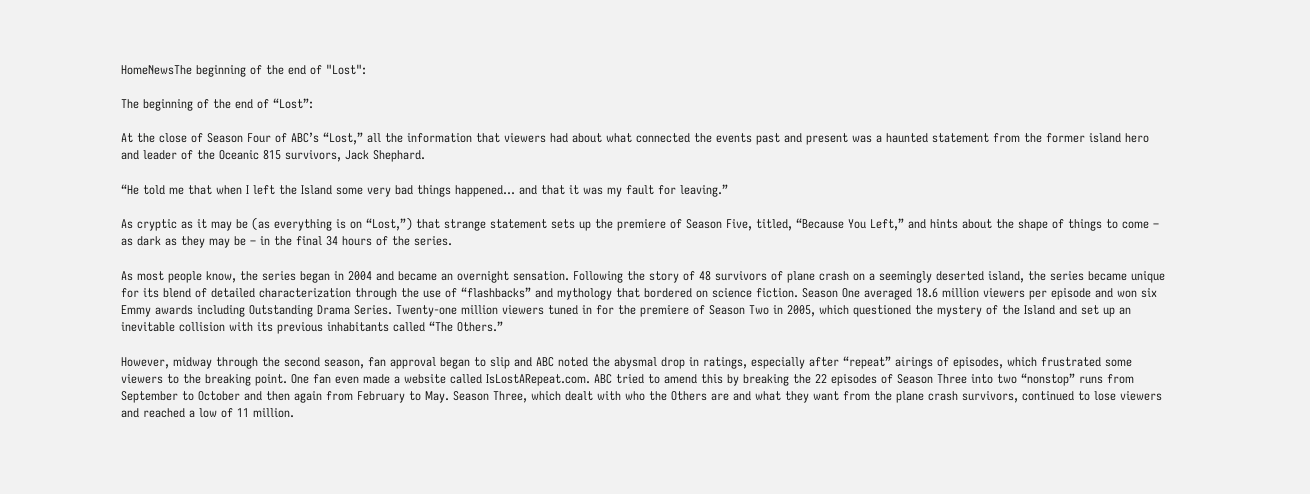HomeNewsThe beginning of the end of "Lost":

The beginning of the end of “Lost”:

At the close of Season Four of ABC’s “Lost,” all the information that viewers had about what connected the events past and present was a haunted statement from the former island hero and leader of the Oceanic 815 survivors, Jack Shephard.

“He told me that when I left the Island some very bad things happened… and that it was my fault for leaving.”

As cryptic as it may be (as everything is on “Lost,”) that strange statement sets up the premiere of Season Five, titled, “Because You Left,” and hints about the shape of things to come – as dark as they may be – in the final 34 hours of the series.

As most people know, the series began in 2004 and became an overnight sensation. Following the story of 48 survivors of plane crash on a seemingly deserted island, the series became unique for its blend of detailed characterization through the use of “flashbacks” and mythology that bordered on science fiction. Season One averaged 18.6 million viewers per episode and won six Emmy awards including Outstanding Drama Series. Twenty-one million viewers tuned in for the premiere of Season Two in 2005, which questioned the mystery of the Island and set up an inevitable collision with its previous inhabitants called “The Others.”

However, midway through the second season, fan approval began to slip and ABC noted the abysmal drop in ratings, especially after “repeat” airings of episodes, which frustrated some viewers to the breaking point. One fan even made a website called IsLostARepeat.com. ABC tried to amend this by breaking the 22 episodes of Season Three into two “nonstop” runs from September to October and then again from February to May. Season Three, which dealt with who the Others are and what they want from the plane crash survivors, continued to lose viewers and reached a low of 11 million.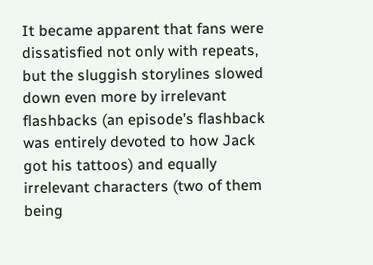It became apparent that fans were dissatisfied not only with repeats, but the sluggish storylines slowed down even more by irrelevant flashbacks (an episode’s flashback was entirely devoted to how Jack got his tattoos) and equally irrelevant characters (two of them being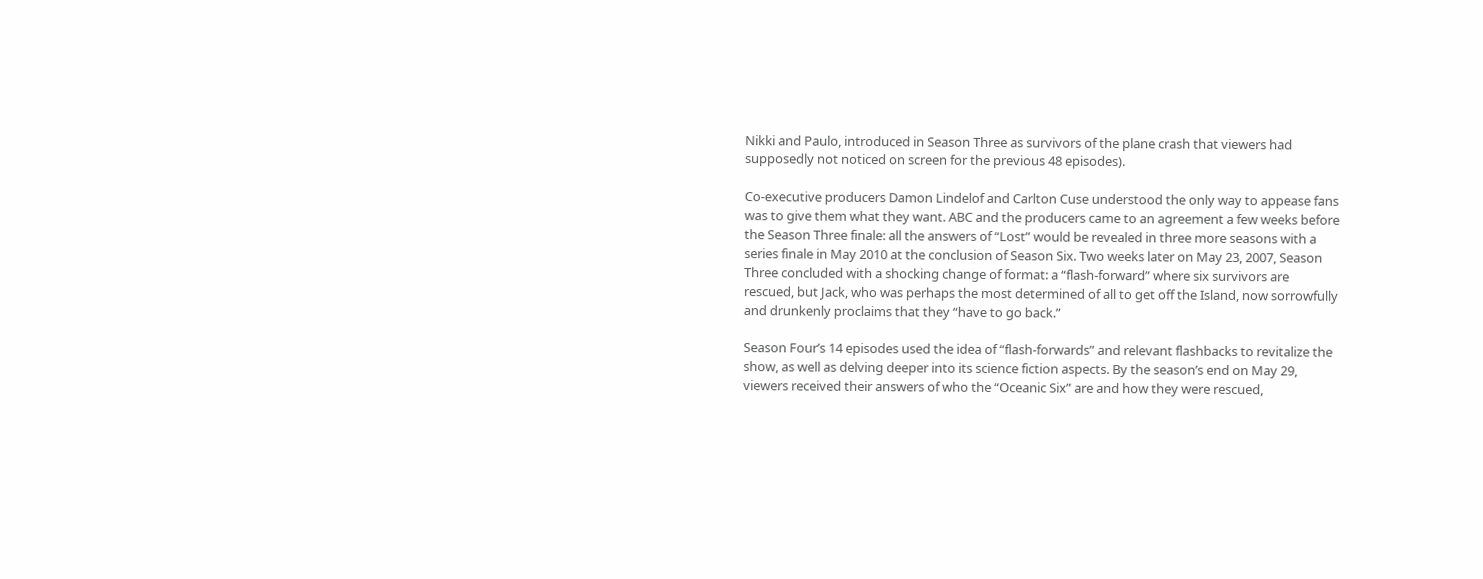Nikki and Paulo, introduced in Season Three as survivors of the plane crash that viewers had supposedly not noticed on screen for the previous 48 episodes).

Co-executive producers Damon Lindelof and Carlton Cuse understood the only way to appease fans was to give them what they want. ABC and the producers came to an agreement a few weeks before the Season Three finale: all the answers of “Lost” would be revealed in three more seasons with a series finale in May 2010 at the conclusion of Season Six. Two weeks later on May 23, 2007, Season Three concluded with a shocking change of format: a “flash-forward” where six survivors are rescued, but Jack, who was perhaps the most determined of all to get off the Island, now sorrowfully and drunkenly proclaims that they “have to go back.”

Season Four’s 14 episodes used the idea of “flash-forwards” and relevant flashbacks to revitalize the show, as well as delving deeper into its science fiction aspects. By the season’s end on May 29, viewers received their answers of who the “Oceanic Six” are and how they were rescued,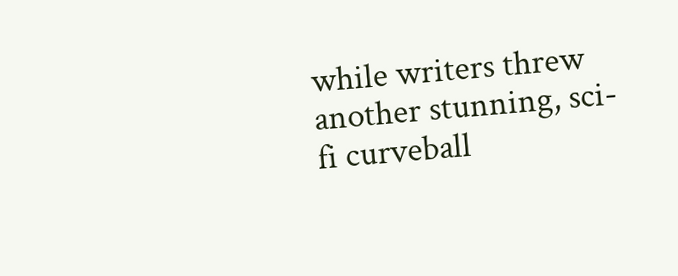while writers threw another stunning, sci-fi curveball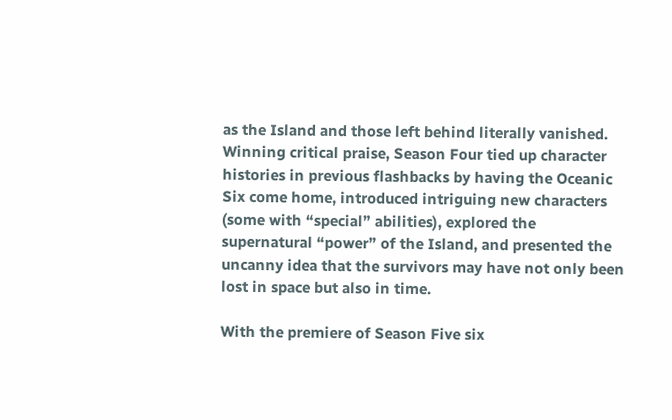as the Island and those left behind literally vanished. Winning critical praise, Season Four tied up character histories in previous flashbacks by having the Oceanic Six come home, introduced intriguing new characters (some with “special” abilities), explored the supernatural “power” of the Island, and presented the uncanny idea that the survivors may have not only been lost in space but also in time.

With the premiere of Season Five six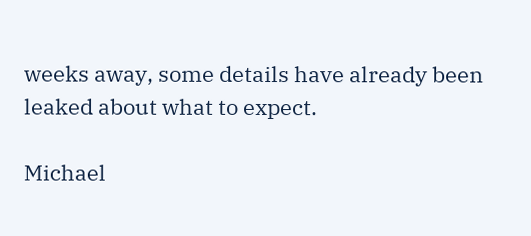weeks away, some details have already been leaked about what to expect.

Michael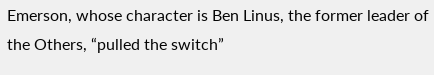Emerson, whose character is Ben Linus, the former leader of the Others, “pulled the switch”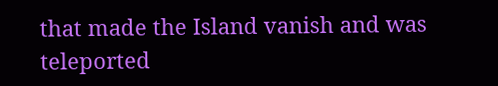that made the Island vanish and was teleported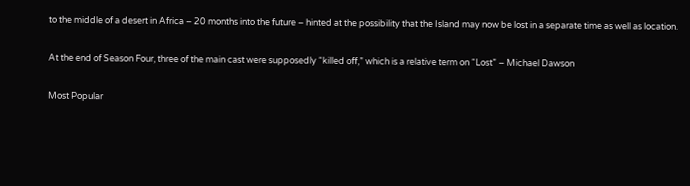to the middle of a desert in Africa – 20 months into the future – hinted at the possibility that the Island may now be lost in a separate time as well as location.

At the end of Season Four, three of the main cast were supposedly “killed off,” which is a relative term on “Lost” – Michael Dawson

Most Popular